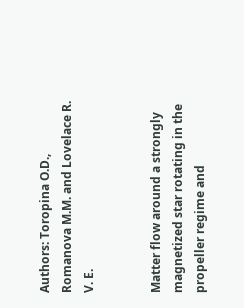Authors: Toropina O.D., Romanova M.M. and Lovelace R. V. E.


Matter flow around a strongly magnetized star rotating in the propeller regime and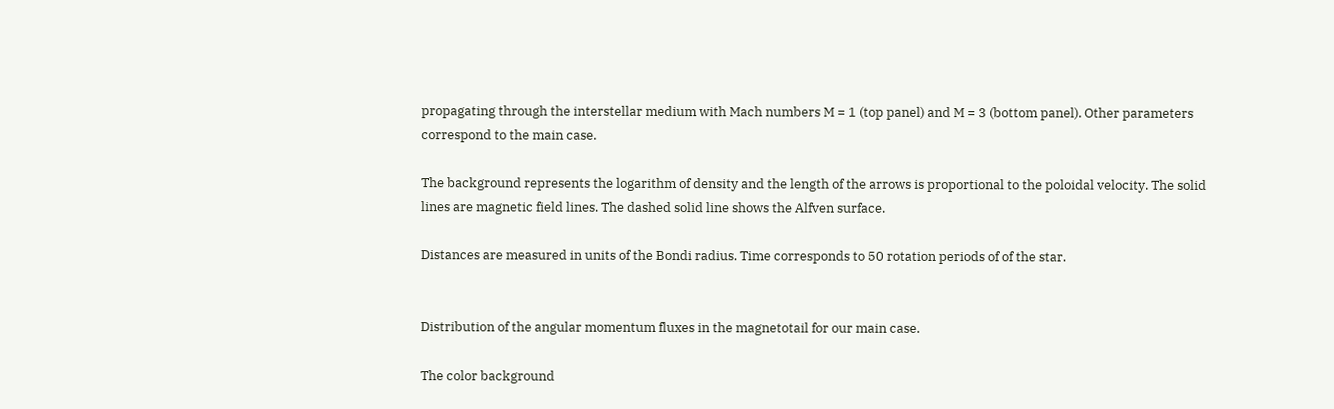propagating through the interstellar medium with Mach numbers M = 1 (top panel) and M = 3 (bottom panel). Other parameters correspond to the main case.

The background represents the logarithm of density and the length of the arrows is proportional to the poloidal velocity. The solid lines are magnetic field lines. The dashed solid line shows the Alfven surface.

Distances are measured in units of the Bondi radius. Time corresponds to 50 rotation periods of of the star.


Distribution of the angular momentum fluxes in the magnetotail for our main case.

The color background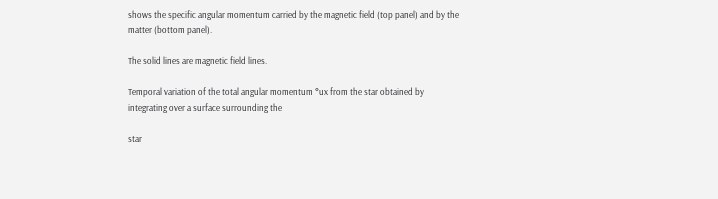shows the specific angular momentum carried by the magnetic field (top panel) and by the matter (bottom panel).

The solid lines are magnetic field lines.

Temporal variation of the total angular momentum °ux from the star obtained by integrating over a surface surrounding the

star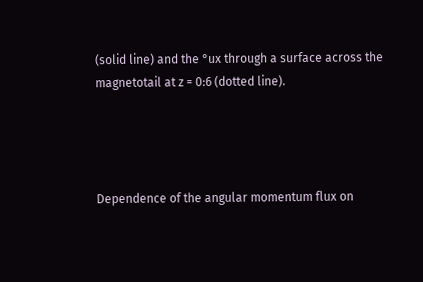(solid line) and the °ux through a surface across the magnetotail at z = 0:6 (dotted line).




Dependence of the angular momentum flux on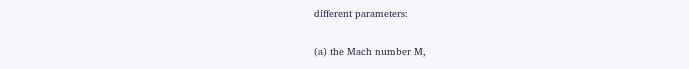different parameters:

(a) the Mach number M,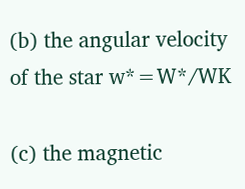(b) the angular velocity of the star w*=W*/WK

(c) the magnetic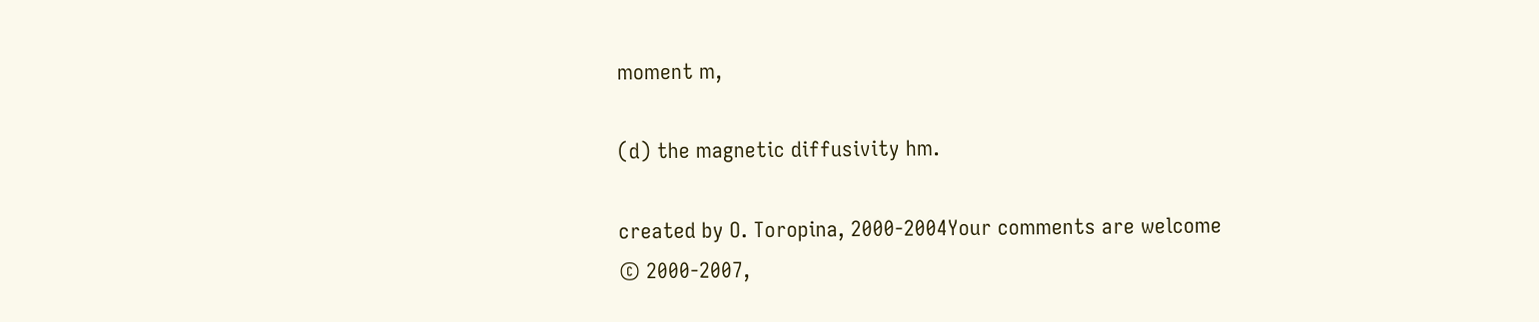moment m,

(d) the magnetic diffusivity hm.

created by O. Toropina, 2000-2004Your comments are welcome
© 2000-2007,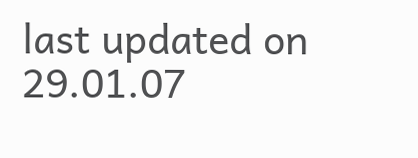last updated on 29.01.07